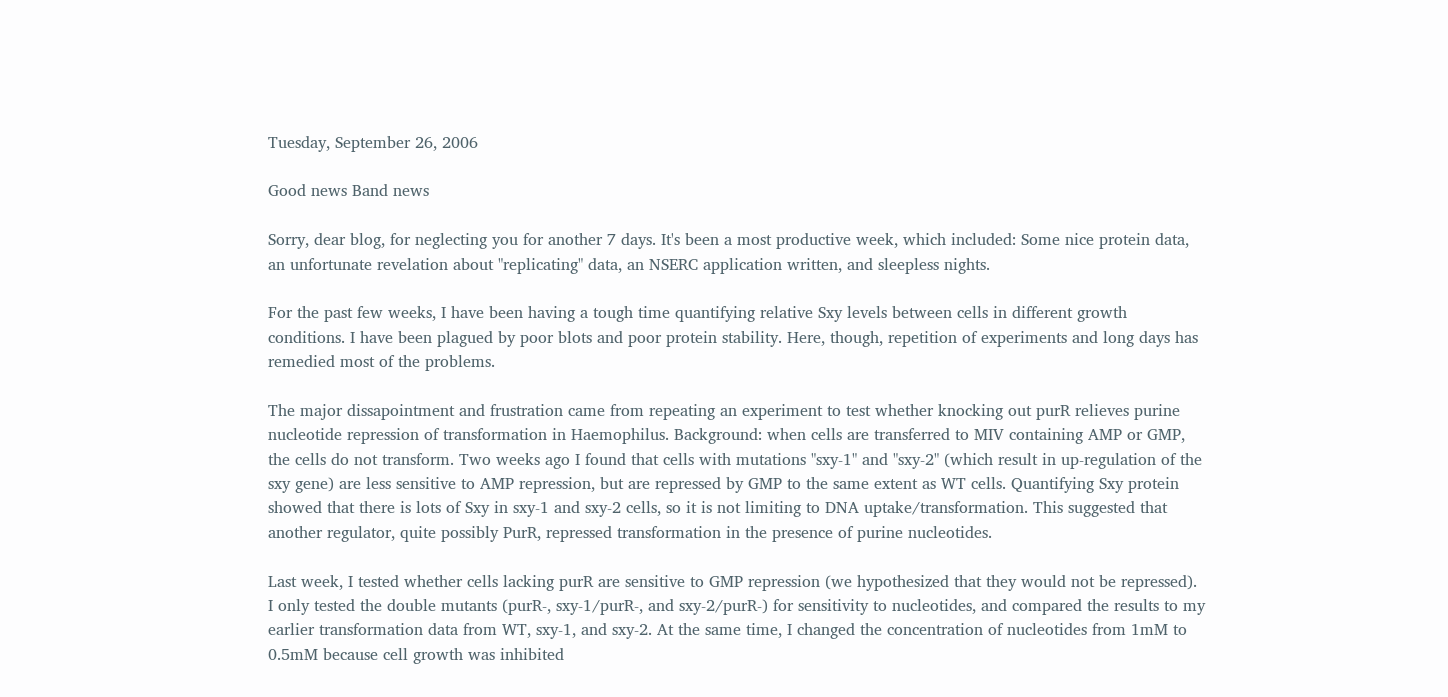Tuesday, September 26, 2006

Good news Band news

Sorry, dear blog, for neglecting you for another 7 days. It's been a most productive week, which included: Some nice protein data, an unfortunate revelation about "replicating" data, an NSERC application written, and sleepless nights.

For the past few weeks, I have been having a tough time quantifying relative Sxy levels between cells in different growth conditions. I have been plagued by poor blots and poor protein stability. Here, though, repetition of experiments and long days has remedied most of the problems.

The major dissapointment and frustration came from repeating an experiment to test whether knocking out purR relieves purine nucleotide repression of transformation in Haemophilus. Background: when cells are transferred to MIV containing AMP or GMP, the cells do not transform. Two weeks ago I found that cells with mutations "sxy-1" and "sxy-2" (which result in up-regulation of the sxy gene) are less sensitive to AMP repression, but are repressed by GMP to the same extent as WT cells. Quantifying Sxy protein showed that there is lots of Sxy in sxy-1 and sxy-2 cells, so it is not limiting to DNA uptake/transformation. This suggested that another regulator, quite possibly PurR, repressed transformation in the presence of purine nucleotides.

Last week, I tested whether cells lacking purR are sensitive to GMP repression (we hypothesized that they would not be repressed). I only tested the double mutants (purR-, sxy-1/purR-, and sxy-2/purR-) for sensitivity to nucleotides, and compared the results to my earlier transformation data from WT, sxy-1, and sxy-2. At the same time, I changed the concentration of nucleotides from 1mM to 0.5mM because cell growth was inhibited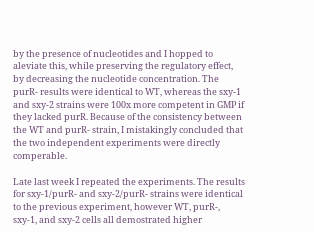by the presence of nucleotides and I hopped to aleviate this, while preserving the regulatory effect, by decreasing the nucleotide concentration. The purR- results were identical to WT, whereas the sxy-1 and sxy-2 strains were 100x more competent in GMP if they lacked purR. Because of the consistency between the WT and purR- strain, I mistakingly concluded that the two independent experiments were directly comperable.

Late last week I repeated the experiments. The results for sxy-1/purR- and sxy-2/purR- strains were identical to the previous experiment, however WT, purR-, sxy-1, and sxy-2 cells all demostrated higher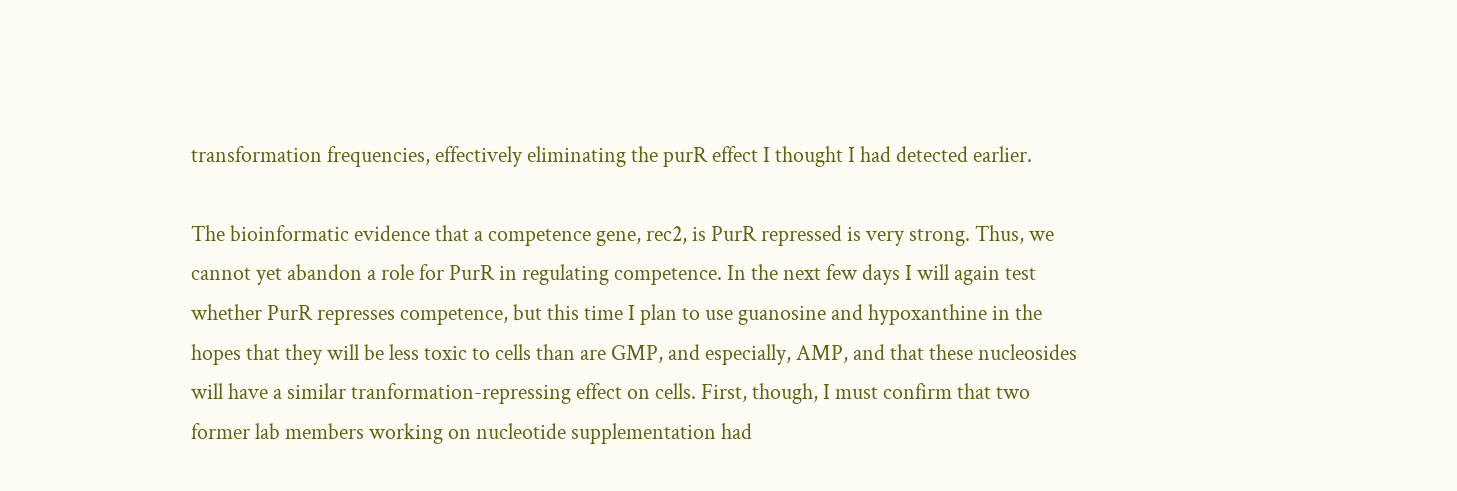transformation frequencies, effectively eliminating the purR effect I thought I had detected earlier.

The bioinformatic evidence that a competence gene, rec2, is PurR repressed is very strong. Thus, we cannot yet abandon a role for PurR in regulating competence. In the next few days I will again test whether PurR represses competence, but this time I plan to use guanosine and hypoxanthine in the hopes that they will be less toxic to cells than are GMP, and especially, AMP, and that these nucleosides will have a similar tranformation-repressing effect on cells. First, though, I must confirm that two former lab members working on nucleotide supplementation had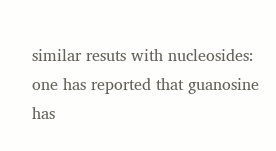similar resuts with nucleosides: one has reported that guanosine has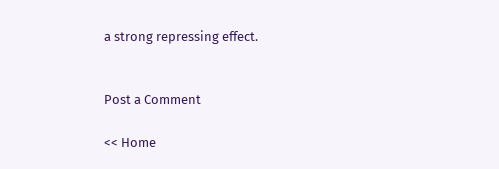a strong repressing effect.


Post a Comment

<< Home